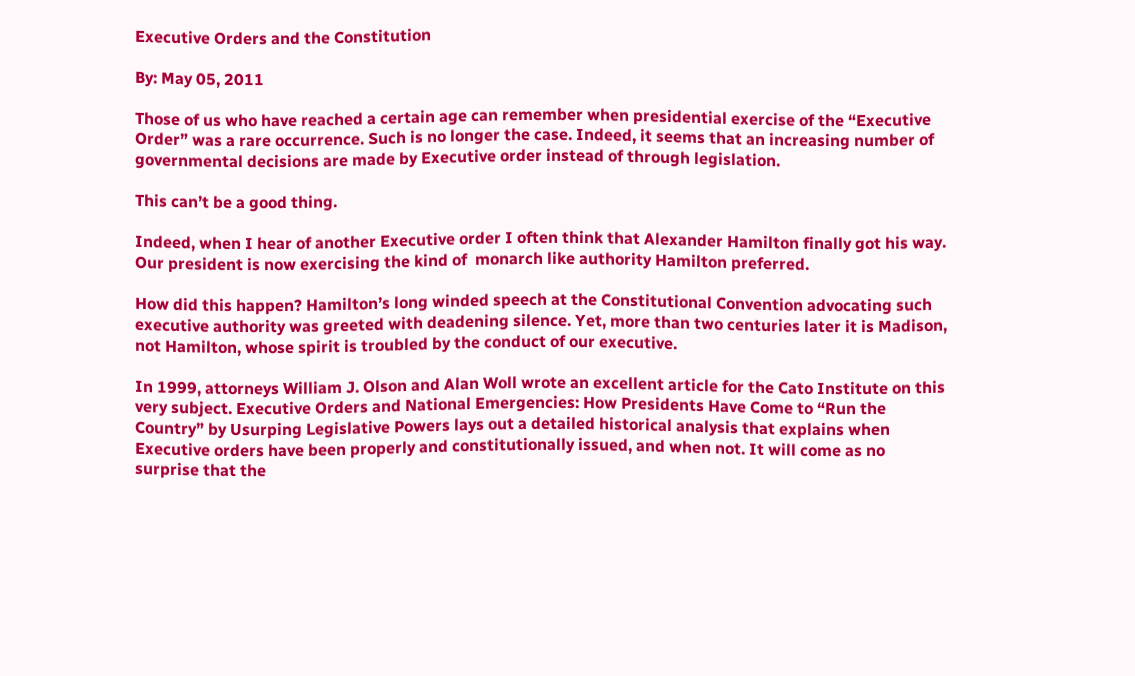Executive Orders and the Constitution

By: May 05, 2011

Those of us who have reached a certain age can remember when presidential exercise of the “Executive Order” was a rare occurrence. Such is no longer the case. Indeed, it seems that an increasing number of governmental decisions are made by Executive order instead of through legislation.

This can’t be a good thing.

Indeed, when I hear of another Executive order I often think that Alexander Hamilton finally got his way. Our president is now exercising the kind of  monarch like authority Hamilton preferred.

How did this happen? Hamilton’s long winded speech at the Constitutional Convention advocating such executive authority was greeted with deadening silence. Yet, more than two centuries later it is Madison, not Hamilton, whose spirit is troubled by the conduct of our executive.

In 1999, attorneys William J. Olson and Alan Woll wrote an excellent article for the Cato Institute on this very subject. Executive Orders and National Emergencies: How Presidents Have Come to “Run the Country” by Usurping Legislative Powers lays out a detailed historical analysis that explains when Executive orders have been properly and constitutionally issued, and when not. It will come as no surprise that the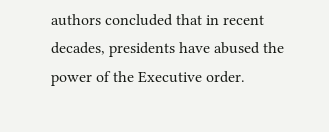authors concluded that in recent decades, presidents have abused the power of the Executive order.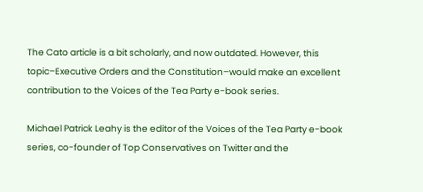The Cato article is a bit scholarly, and now outdated. However, this topic–Executive Orders and the Constitution–would make an excellent contribution to the Voices of the Tea Party e-book series.

Michael Patrick Leahy is the editor of the Voices of the Tea Party e-book series, co-founder of Top Conservatives on Twitter and the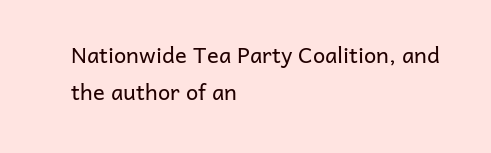Nationwide Tea Party Coalition, and the author of an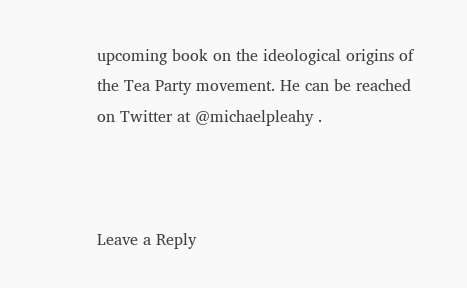upcoming book on the ideological origins of the Tea Party movement. He can be reached on Twitter at @michaelpleahy .



Leave a Reply